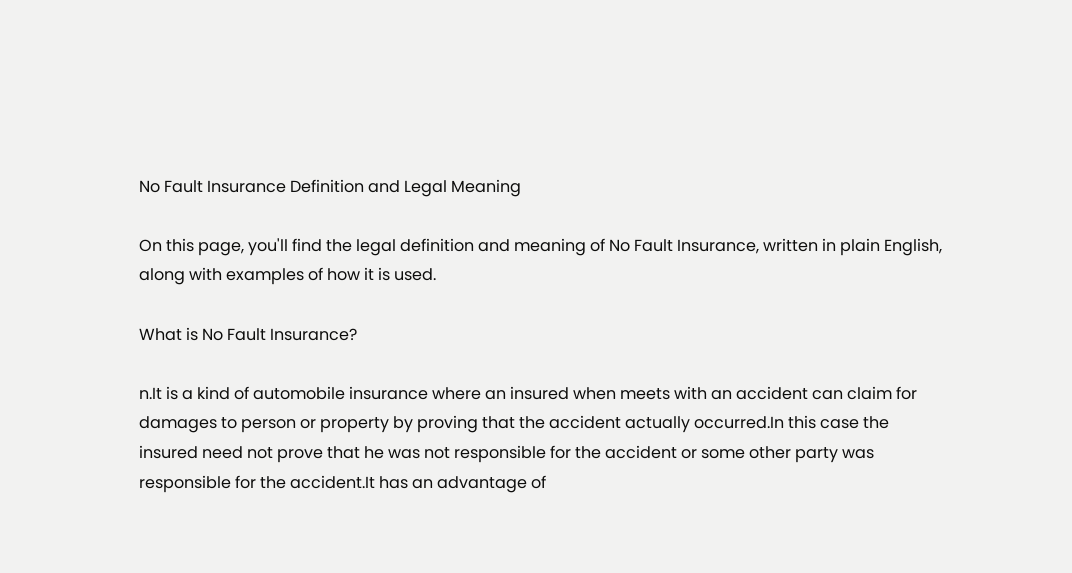No Fault Insurance Definition and Legal Meaning

On this page, you'll find the legal definition and meaning of No Fault Insurance, written in plain English, along with examples of how it is used.

What is No Fault Insurance?

n.It is a kind of automobile insurance where an insured when meets with an accident can claim for damages to person or property by proving that the accident actually occurred.In this case the insured need not prove that he was not responsible for the accident or some other party was responsible for the accident.It has an advantage of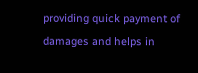providing quick payment of damages and helps in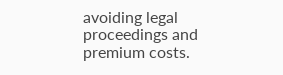avoiding legal proceedings and premium costs.